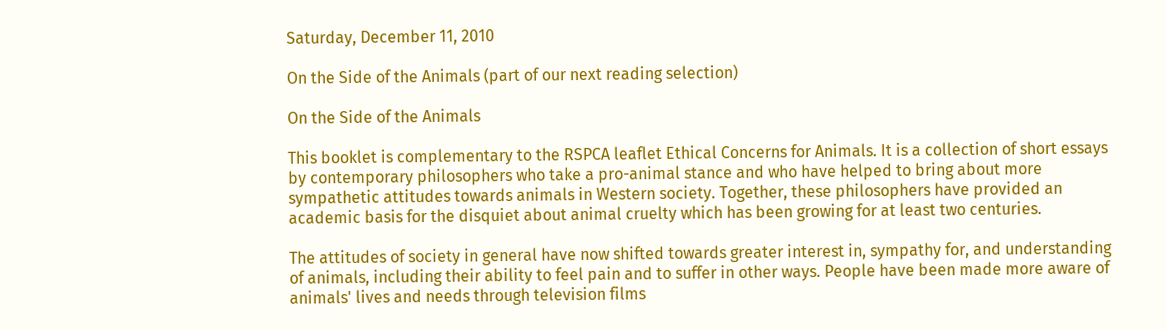Saturday, December 11, 2010

On the Side of the Animals (part of our next reading selection)

On the Side of the Animals

This booklet is complementary to the RSPCA leaflet Ethical Concerns for Animals. It is a collection of short essays by contemporary philosophers who take a pro-animal stance and who have helped to bring about more sympathetic attitudes towards animals in Western society. Together, these philosophers have provided an academic basis for the disquiet about animal cruelty which has been growing for at least two centuries.

The attitudes of society in general have now shifted towards greater interest in, sympathy for, and understanding of animals, including their ability to feel pain and to suffer in other ways. People have been made more aware of animals' lives and needs through television films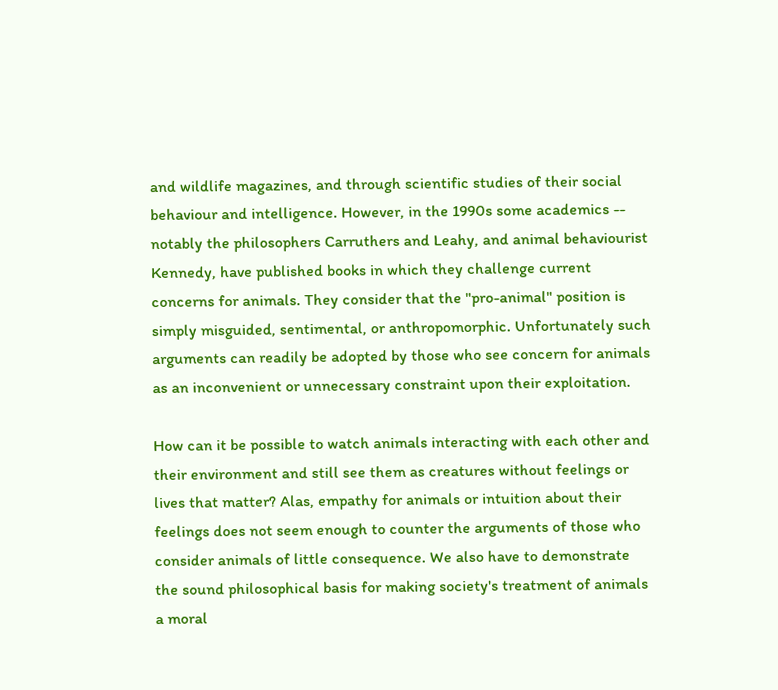and wildlife magazines, and through scientific studies of their social behaviour and intelligence. However, in the 1990s some academics -- notably the philosophers Carruthers and Leahy, and animal behaviourist Kennedy, have published books in which they challenge current concerns for animals. They consider that the "pro-animal" position is simply misguided, sentimental, or anthropomorphic. Unfortunately such arguments can readily be adopted by those who see concern for animals as an inconvenient or unnecessary constraint upon their exploitation.

How can it be possible to watch animals interacting with each other and their environment and still see them as creatures without feelings or lives that matter? Alas, empathy for animals or intuition about their feelings does not seem enough to counter the arguments of those who consider animals of little consequence. We also have to demonstrate the sound philosophical basis for making society's treatment of animals a moral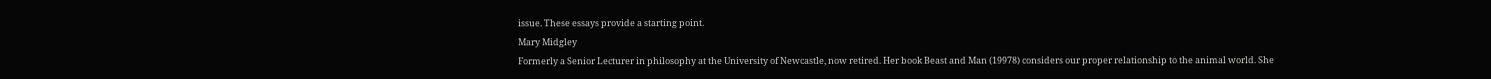issue. These essays provide a starting point.
Mary Midgley
Formerly a Senior Lecturer in philosophy at the University of Newcastle, now retired. Her book Beast and Man (19978) considers our proper relationship to the animal world. She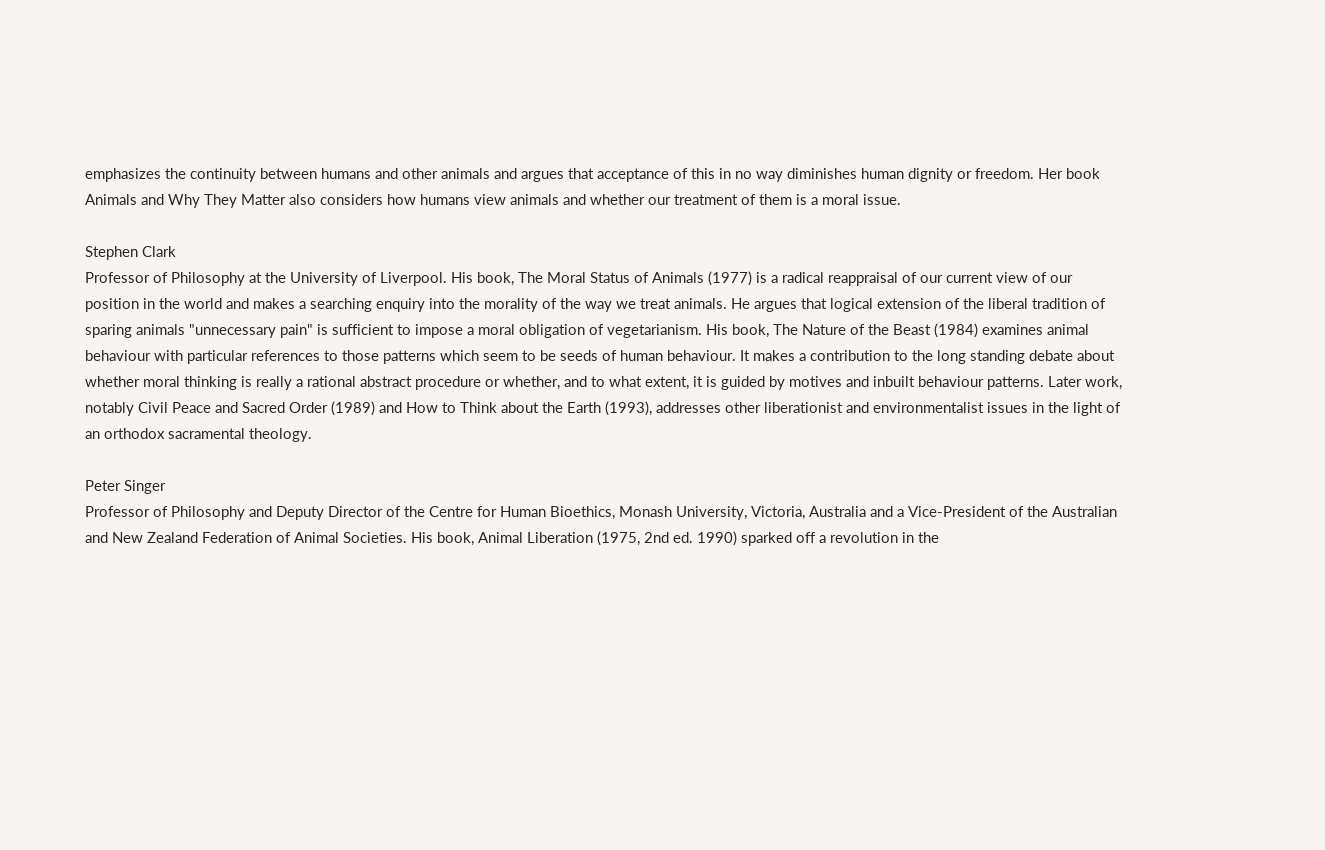emphasizes the continuity between humans and other animals and argues that acceptance of this in no way diminishes human dignity or freedom. Her book Animals and Why They Matter also considers how humans view animals and whether our treatment of them is a moral issue.

Stephen Clark
Professor of Philosophy at the University of Liverpool. His book, The Moral Status of Animals (1977) is a radical reappraisal of our current view of our position in the world and makes a searching enquiry into the morality of the way we treat animals. He argues that logical extension of the liberal tradition of sparing animals "unnecessary pain" is sufficient to impose a moral obligation of vegetarianism. His book, The Nature of the Beast (1984) examines animal behaviour with particular references to those patterns which seem to be seeds of human behaviour. It makes a contribution to the long standing debate about whether moral thinking is really a rational abstract procedure or whether, and to what extent, it is guided by motives and inbuilt behaviour patterns. Later work, notably Civil Peace and Sacred Order (1989) and How to Think about the Earth (1993), addresses other liberationist and environmentalist issues in the light of an orthodox sacramental theology.

Peter Singer
Professor of Philosophy and Deputy Director of the Centre for Human Bioethics, Monash University, Victoria, Australia and a Vice-President of the Australian and New Zealand Federation of Animal Societies. His book, Animal Liberation (1975, 2nd ed. 1990) sparked off a revolution in the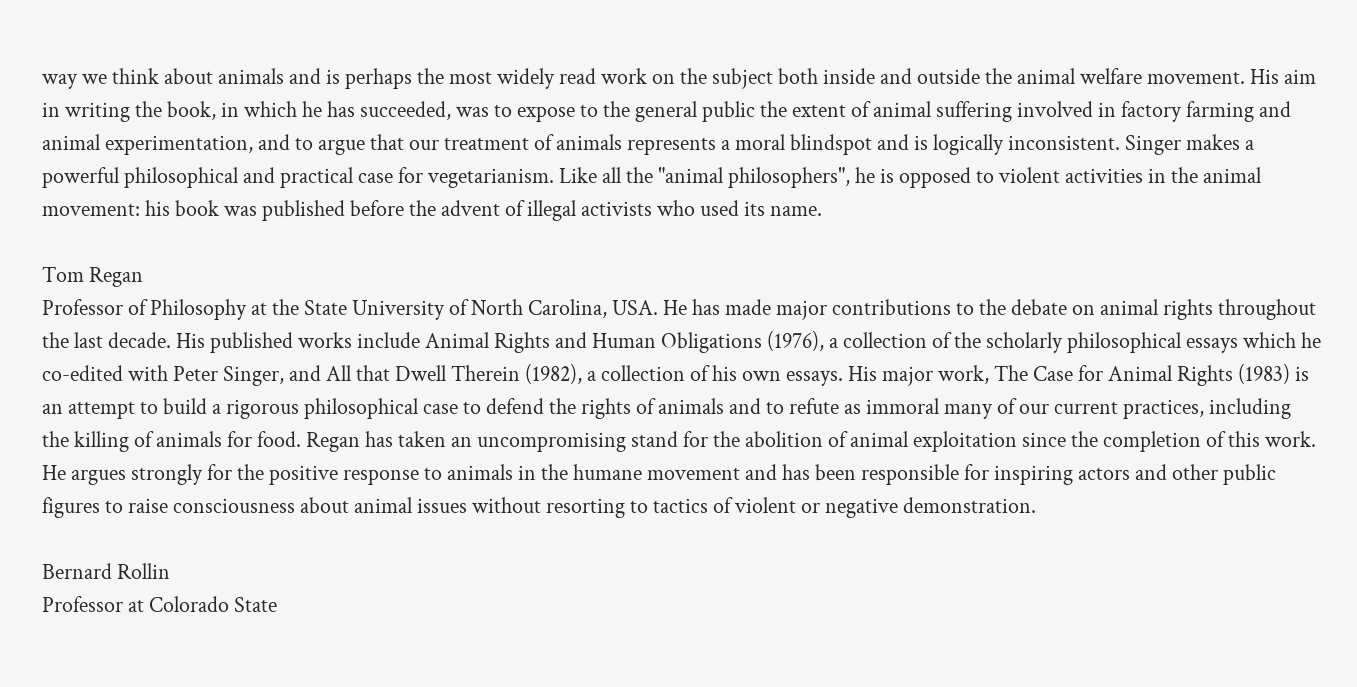way we think about animals and is perhaps the most widely read work on the subject both inside and outside the animal welfare movement. His aim in writing the book, in which he has succeeded, was to expose to the general public the extent of animal suffering involved in factory farming and animal experimentation, and to argue that our treatment of animals represents a moral blindspot and is logically inconsistent. Singer makes a powerful philosophical and practical case for vegetarianism. Like all the "animal philosophers", he is opposed to violent activities in the animal movement: his book was published before the advent of illegal activists who used its name.

Tom Regan
Professor of Philosophy at the State University of North Carolina, USA. He has made major contributions to the debate on animal rights throughout the last decade. His published works include Animal Rights and Human Obligations (1976), a collection of the scholarly philosophical essays which he co-edited with Peter Singer, and All that Dwell Therein (1982), a collection of his own essays. His major work, The Case for Animal Rights (1983) is an attempt to build a rigorous philosophical case to defend the rights of animals and to refute as immoral many of our current practices, including the killing of animals for food. Regan has taken an uncompromising stand for the abolition of animal exploitation since the completion of this work. He argues strongly for the positive response to animals in the humane movement and has been responsible for inspiring actors and other public figures to raise consciousness about animal issues without resorting to tactics of violent or negative demonstration.

Bernard Rollin
Professor at Colorado State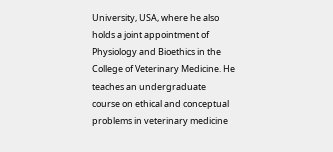University, USA, where he also holds a joint appointment of Physiology and Bioethics in the College of Veterinary Medicine. He teaches an undergraduate course on ethical and conceptual problems in veterinary medicine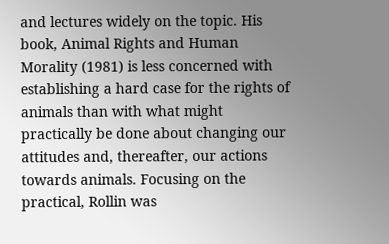and lectures widely on the topic. His book, Animal Rights and Human Morality (1981) is less concerned with establishing a hard case for the rights of animals than with what might practically be done about changing our attitudes and, thereafter, our actions towards animals. Focusing on the practical, Rollin was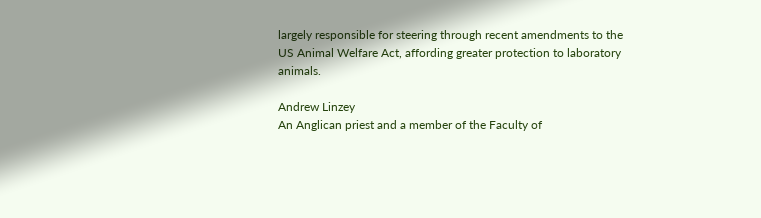largely responsible for steering through recent amendments to the US Animal Welfare Act, affording greater protection to laboratory animals.

Andrew Linzey
An Anglican priest and a member of the Faculty of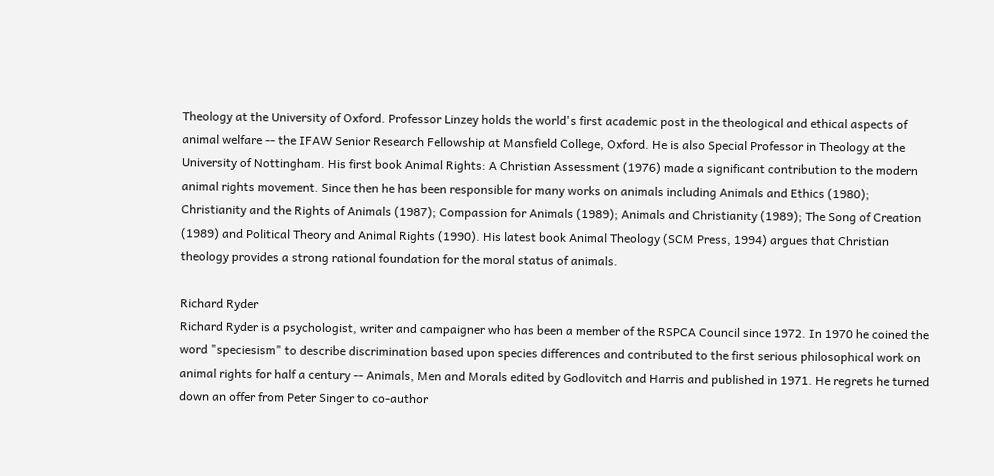Theology at the University of Oxford. Professor Linzey holds the world's first academic post in the theological and ethical aspects of animal welfare -- the IFAW Senior Research Fellowship at Mansfield College, Oxford. He is also Special Professor in Theology at the University of Nottingham. His first book Animal Rights: A Christian Assessment (1976) made a significant contribution to the modern animal rights movement. Since then he has been responsible for many works on animals including Animals and Ethics (1980); Christianity and the Rights of Animals (1987); Compassion for Animals (1989); Animals and Christianity (1989); The Song of Creation (1989) and Political Theory and Animal Rights (1990). His latest book Animal Theology (SCM Press, 1994) argues that Christian theology provides a strong rational foundation for the moral status of animals.

Richard Ryder
Richard Ryder is a psychologist, writer and campaigner who has been a member of the RSPCA Council since 1972. In 1970 he coined the word "speciesism" to describe discrimination based upon species differences and contributed to the first serious philosophical work on animal rights for half a century -- Animals, Men and Morals edited by Godlovitch and Harris and published in 1971. He regrets he turned down an offer from Peter Singer to co-author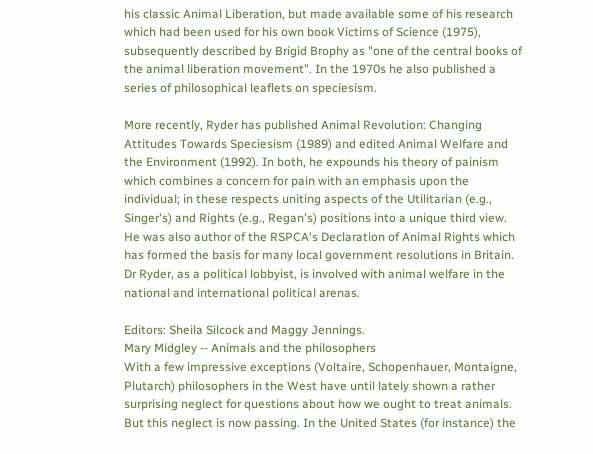his classic Animal Liberation, but made available some of his research which had been used for his own book Victims of Science (1975), subsequently described by Brigid Brophy as "one of the central books of the animal liberation movement". In the 1970s he also published a series of philosophical leaflets on speciesism.

More recently, Ryder has published Animal Revolution: Changing Attitudes Towards Speciesism (1989) and edited Animal Welfare and the Environment (1992). In both, he expounds his theory of painism which combines a concern for pain with an emphasis upon the individual; in these respects uniting aspects of the Utilitarian (e.g., Singer's) and Rights (e.g., Regan's) positions into a unique third view. He was also author of the RSPCA's Declaration of Animal Rights which has formed the basis for many local government resolutions in Britain. Dr Ryder, as a political lobbyist, is involved with animal welfare in the national and international political arenas.

Editors: Sheila Silcock and Maggy Jennings.
Mary Midgley -- Animals and the philosophers
With a few impressive exceptions (Voltaire, Schopenhauer, Montaigne, Plutarch) philosophers in the West have until lately shown a rather surprising neglect for questions about how we ought to treat animals. But this neglect is now passing. In the United States (for instance) the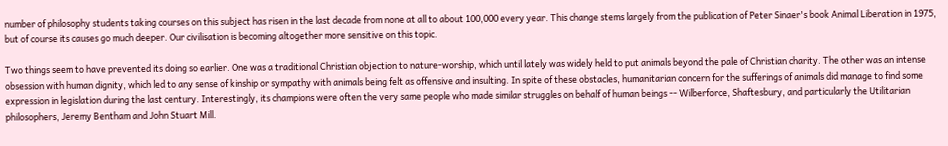number of philosophy students taking courses on this subject has risen in the last decade from none at all to about 100,000 every year. This change stems largely from the publication of Peter Sinaer's book Animal Liberation in 1975, but of course its causes go much deeper. Our civilisation is becoming altogether more sensitive on this topic.

Two things seem to have prevented its doing so earlier. One was a traditional Christian objection to nature-worship, which until lately was widely held to put animals beyond the pale of Christian charity. The other was an intense obsession with human dignity, which led to any sense of kinship or sympathy with animals being felt as offensive and insulting. In spite of these obstacles, humanitarian concern for the sufferings of animals did manage to find some expression in legislation during the last century. Interestingly, its champions were often the very same people who made similar struggles on behalf of human beings -- Wilberforce, Shaftesbury, and particularly the Utilitarian philosophers, Jeremy Bentham and John Stuart Mill.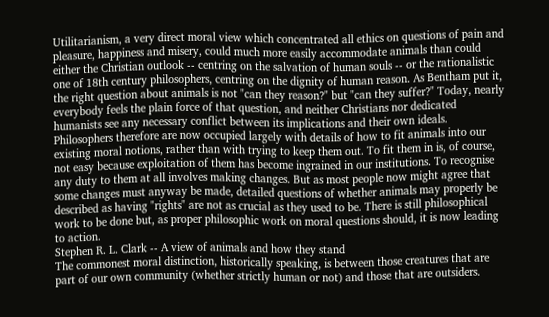Utilitarianism, a very direct moral view which concentrated all ethics on questions of pain and pleasure, happiness and misery, could much more easily accommodate animals than could either the Christian outlook -- centring on the salvation of human souls -- or the rationalistic one of 18th century philosophers, centring on the dignity of human reason. As Bentham put it, the right question about animals is not "can they reason?" but "can they suffer?" Today, nearly everybody feels the plain force of that question, and neither Christians nor dedicated humanists see any necessary conflict between its implications and their own ideals. Philosophers therefore are now occupied largely with details of how to fit animals into our existing moral notions, rather than with trying to keep them out. To fit them in is, of course, not easy because exploitation of them has become ingrained in our institutions. To recognise any duty to them at all involves making changes. But as most people now might agree that some changes must anyway be made, detailed questions of whether animals may properly be described as having "rights" are not as crucial as they used to be. There is still philosophical work to be done but, as proper philosophic work on moral questions should, it is now leading to action.
Stephen R. L. Clark -- A view of animals and how they stand
The commonest moral distinction, historically speaking, is between those creatures that are part of our own community (whether strictly human or not) and those that are outsiders.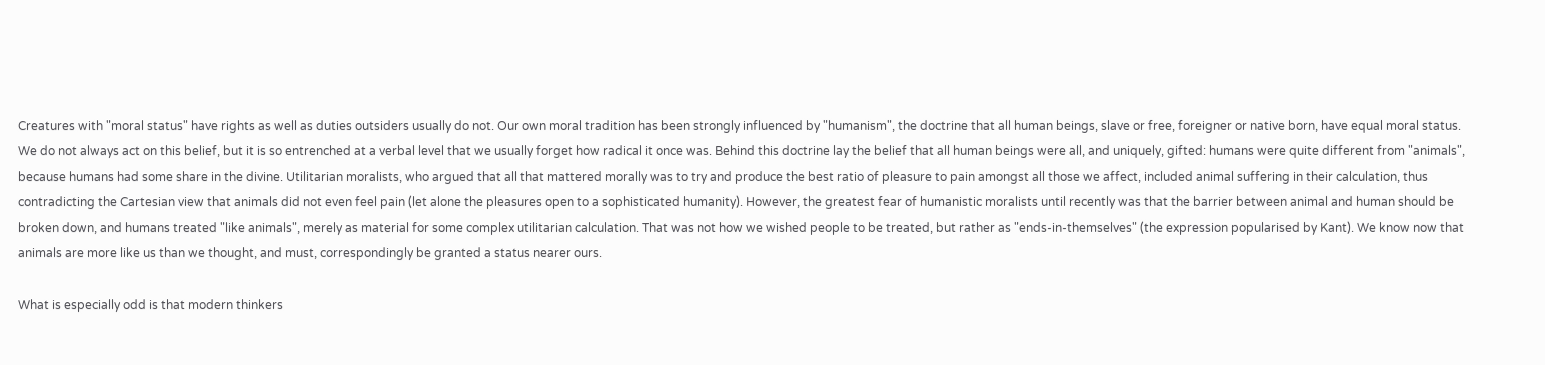Creatures with "moral status" have rights as well as duties outsiders usually do not. Our own moral tradition has been strongly influenced by "humanism", the doctrine that all human beings, slave or free, foreigner or native born, have equal moral status. We do not always act on this belief, but it is so entrenched at a verbal level that we usually forget how radical it once was. Behind this doctrine lay the belief that all human beings were all, and uniquely, gifted: humans were quite different from "animals", because humans had some share in the divine. Utilitarian moralists, who argued that all that mattered morally was to try and produce the best ratio of pleasure to pain amongst all those we affect, included animal suffering in their calculation, thus contradicting the Cartesian view that animals did not even feel pain (let alone the pleasures open to a sophisticated humanity). However, the greatest fear of humanistic moralists until recently was that the barrier between animal and human should be broken down, and humans treated "like animals", merely as material for some complex utilitarian calculation. That was not how we wished people to be treated, but rather as "ends-in-themselves" (the expression popularised by Kant). We know now that animals are more like us than we thought, and must, correspondingly be granted a status nearer ours.

What is especially odd is that modern thinkers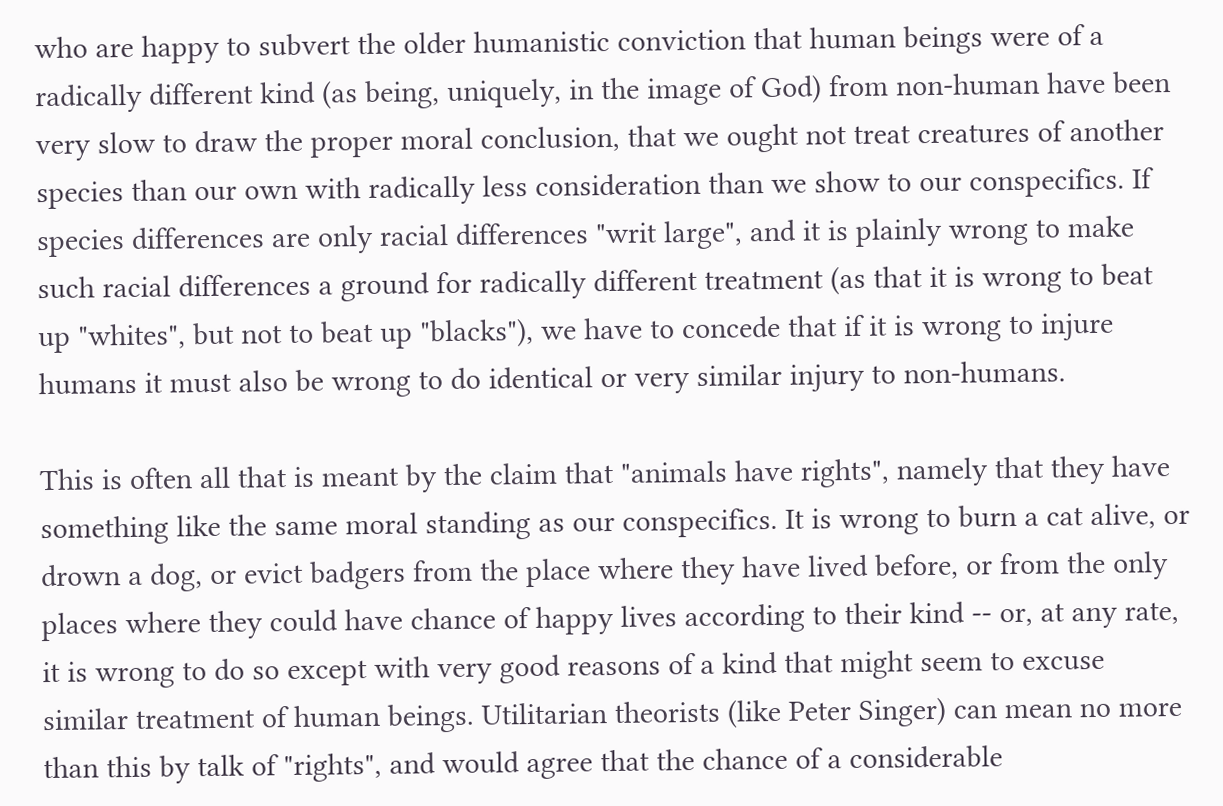who are happy to subvert the older humanistic conviction that human beings were of a radically different kind (as being, uniquely, in the image of God) from non-human have been very slow to draw the proper moral conclusion, that we ought not treat creatures of another species than our own with radically less consideration than we show to our conspecifics. If species differences are only racial differences "writ large", and it is plainly wrong to make such racial differences a ground for radically different treatment (as that it is wrong to beat up "whites", but not to beat up "blacks"), we have to concede that if it is wrong to injure humans it must also be wrong to do identical or very similar injury to non-humans.

This is often all that is meant by the claim that "animals have rights", namely that they have something like the same moral standing as our conspecifics. It is wrong to burn a cat alive, or drown a dog, or evict badgers from the place where they have lived before, or from the only places where they could have chance of happy lives according to their kind -- or, at any rate, it is wrong to do so except with very good reasons of a kind that might seem to excuse similar treatment of human beings. Utilitarian theorists (like Peter Singer) can mean no more than this by talk of "rights", and would agree that the chance of a considerable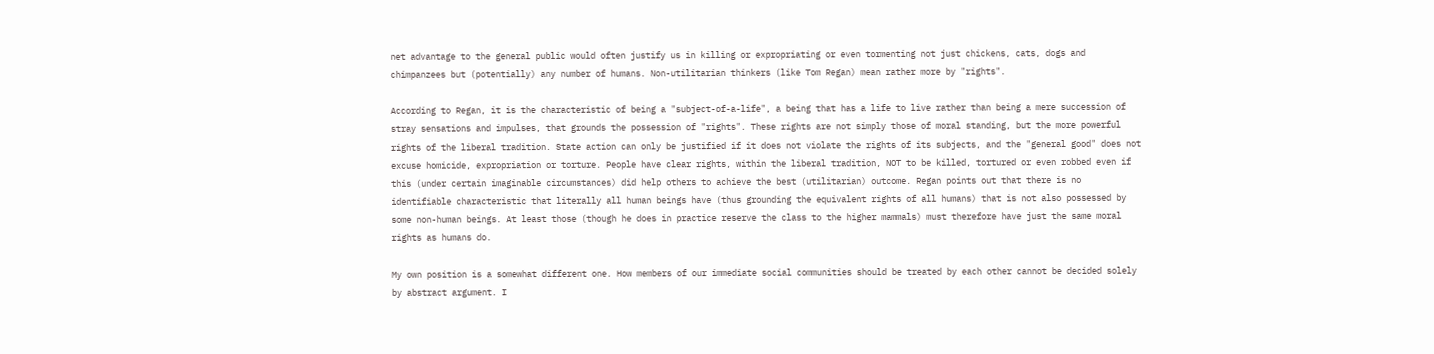net advantage to the general public would often justify us in killing or expropriating or even tormenting not just chickens, cats, dogs and chimpanzees but (potentially) any number of humans. Non-utilitarian thinkers (like Tom Regan) mean rather more by "rights".

According to Regan, it is the characteristic of being a "subject-of-a-life", a being that has a life to live rather than being a mere succession of stray sensations and impulses, that grounds the possession of "rights". These rights are not simply those of moral standing, but the more powerful rights of the liberal tradition. State action can only be justified if it does not violate the rights of its subjects, and the "general good" does not excuse homicide, expropriation or torture. People have clear rights, within the liberal tradition, NOT to be killed, tortured or even robbed even if this (under certain imaginable circumstances) did help others to achieve the best (utilitarian) outcome. Regan points out that there is no identifiable characteristic that literally all human beings have (thus grounding the equivalent rights of all humans) that is not also possessed by some non-human beings. At least those (though he does in practice reserve the class to the higher mammals) must therefore have just the same moral rights as humans do.

My own position is a somewhat different one. How members of our immediate social communities should be treated by each other cannot be decided solely by abstract argument. I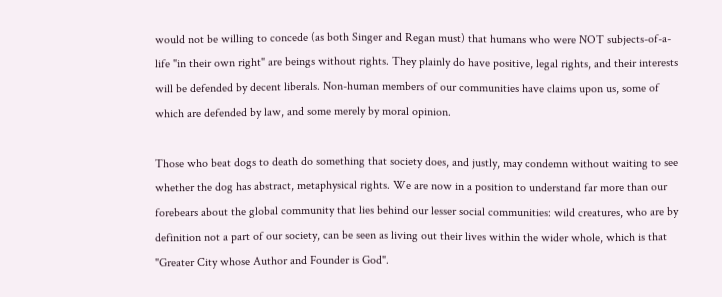would not be willing to concede (as both Singer and Regan must) that humans who were NOT subjects-of-a-life "in their own right" are beings without rights. They plainly do have positive, legal rights, and their interests will be defended by decent liberals. Non-human members of our communities have claims upon us, some of which are defended by law, and some merely by moral opinion.

Those who beat dogs to death do something that society does, and justly, may condemn without waiting to see whether the dog has abstract, metaphysical rights. We are now in a position to understand far more than our forebears about the global community that lies behind our lesser social communities: wild creatures, who are by definition not a part of our society, can be seen as living out their lives within the wider whole, which is that "Greater City whose Author and Founder is God".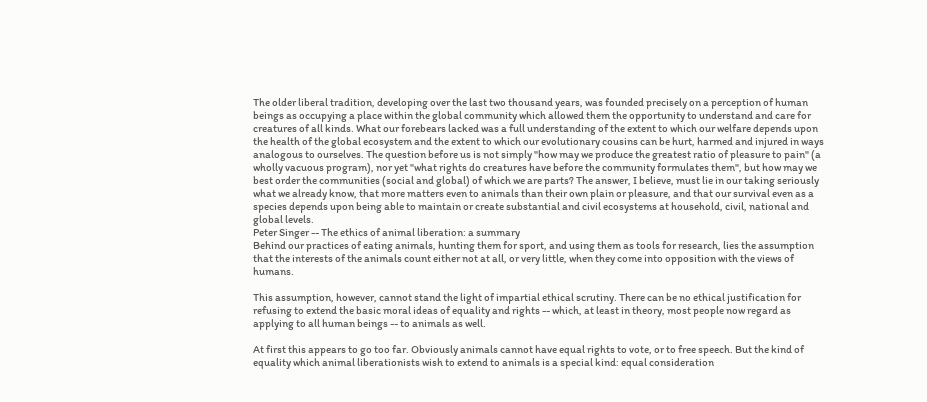The older liberal tradition, developing over the last two thousand years, was founded precisely on a perception of human beings as occupying a place within the global community which allowed them the opportunity to understand and care for creatures of all kinds. What our forebears lacked was a full understanding of the extent to which our welfare depends upon the health of the global ecosystem and the extent to which our evolutionary cousins can be hurt, harmed and injured in ways analogous to ourselves. The question before us is not simply "how may we produce the greatest ratio of pleasure to pain" (a wholly vacuous program), nor yet "what rights do creatures have before the community formulates them", but how may we best order the communities (social and global) of which we are parts? The answer, I believe, must lie in our taking seriously what we already know, that more matters even to animals than their own plain or pleasure, and that our survival even as a species depends upon being able to maintain or create substantial and civil ecosystems at household, civil, national and global levels.
Peter Singer -- The ethics of animal liberation: a summary
Behind our practices of eating animals, hunting them for sport, and using them as tools for research, lies the assumption that the interests of the animals count either not at all, or very little, when they come into opposition with the views of humans.

This assumption, however, cannot stand the light of impartial ethical scrutiny. There can be no ethical justification for refusing to extend the basic moral ideas of equality and rights -- which, at least in theory, most people now regard as applying to all human beings -- to animals as well.

At first this appears to go too far. Obviously animals cannot have equal rights to vote, or to free speech. But the kind of equality which animal liberationists wish to extend to animals is a special kind: equal consideration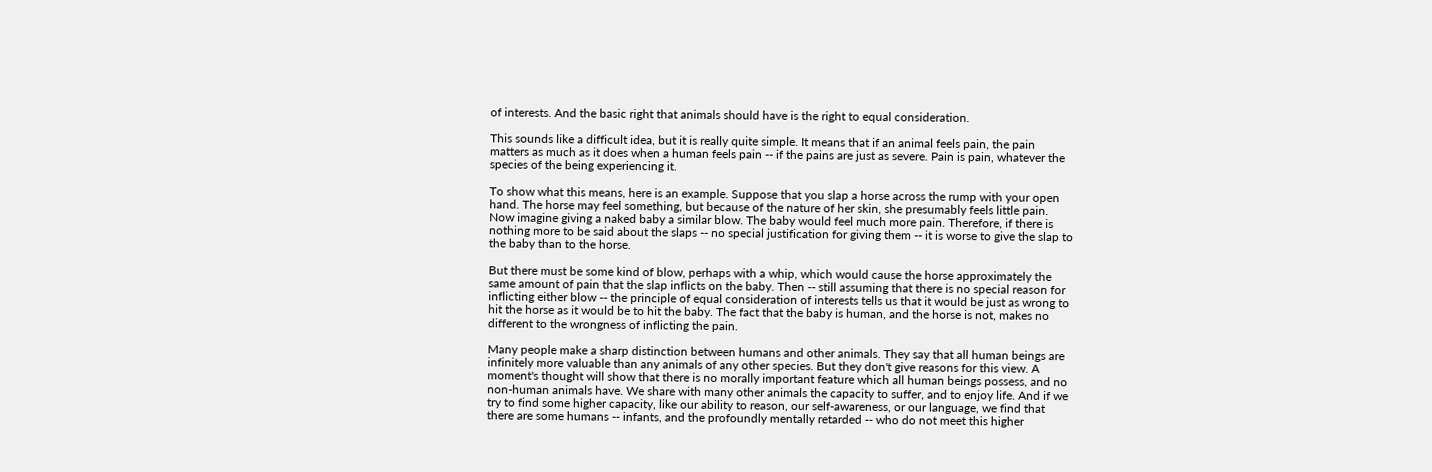of interests. And the basic right that animals should have is the right to equal consideration.

This sounds like a difficult idea, but it is really quite simple. It means that if an animal feels pain, the pain matters as much as it does when a human feels pain -- if the pains are just as severe. Pain is pain, whatever the species of the being experiencing it.

To show what this means, here is an example. Suppose that you slap a horse across the rump with your open hand. The horse may feel something, but because of the nature of her skin, she presumably feels little pain. Now imagine giving a naked baby a similar blow. The baby would feel much more pain. Therefore, if there is nothing more to be said about the slaps -- no special justification for giving them -- it is worse to give the slap to the baby than to the horse.

But there must be some kind of blow, perhaps with a whip, which would cause the horse approximately the same amount of pain that the slap inflicts on the baby. Then -- still assuming that there is no special reason for inflicting either blow -- the principle of equal consideration of interests tells us that it would be just as wrong to hit the horse as it would be to hit the baby. The fact that the baby is human, and the horse is not, makes no different to the wrongness of inflicting the pain.

Many people make a sharp distinction between humans and other animals. They say that all human beings are infinitely more valuable than any animals of any other species. But they don't give reasons for this view. A moment's thought will show that there is no morally important feature which all human beings possess, and no non-human animals have. We share with many other animals the capacity to suffer, and to enjoy life. And if we try to find some higher capacity, like our ability to reason, our self-awareness, or our language, we find that there are some humans -- infants, and the profoundly mentally retarded -- who do not meet this higher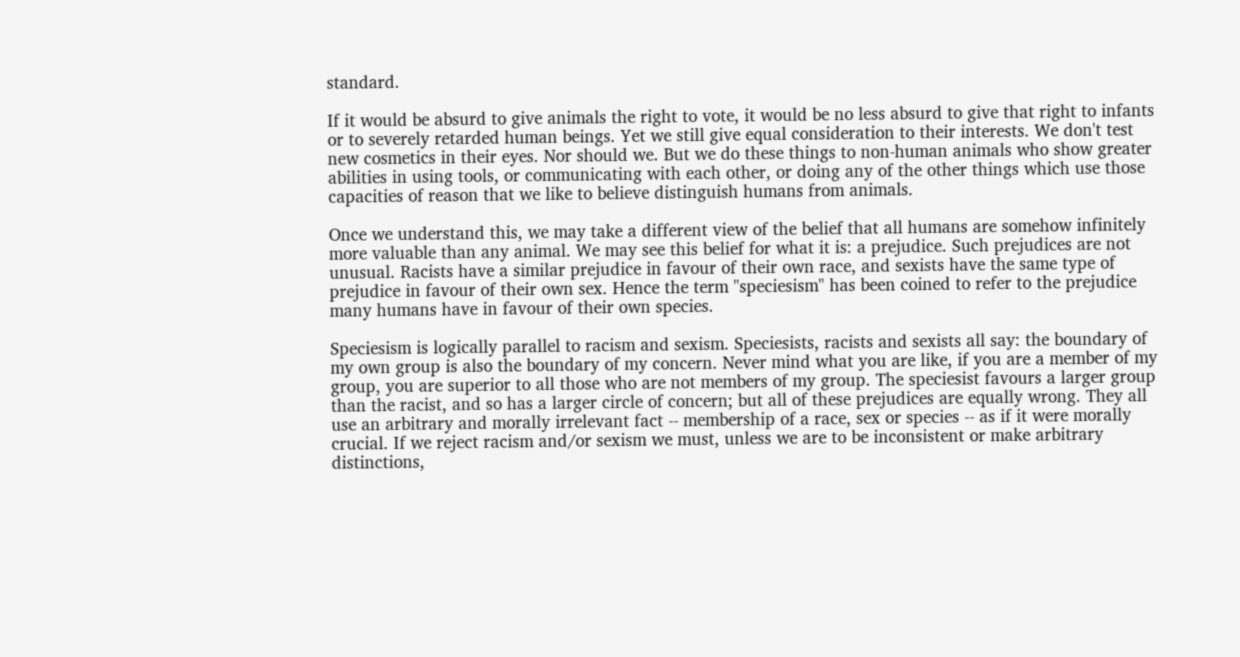standard.

If it would be absurd to give animals the right to vote, it would be no less absurd to give that right to infants or to severely retarded human beings. Yet we still give equal consideration to their interests. We don't test new cosmetics in their eyes. Nor should we. But we do these things to non-human animals who show greater abilities in using tools, or communicating with each other, or doing any of the other things which use those capacities of reason that we like to believe distinguish humans from animals.

Once we understand this, we may take a different view of the belief that all humans are somehow infinitely more valuable than any animal. We may see this belief for what it is: a prejudice. Such prejudices are not unusual. Racists have a similar prejudice in favour of their own race, and sexists have the same type of prejudice in favour of their own sex. Hence the term "speciesism" has been coined to refer to the prejudice many humans have in favour of their own species.

Speciesism is logically parallel to racism and sexism. Speciesists, racists and sexists all say: the boundary of my own group is also the boundary of my concern. Never mind what you are like, if you are a member of my group, you are superior to all those who are not members of my group. The speciesist favours a larger group than the racist, and so has a larger circle of concern; but all of these prejudices are equally wrong. They all use an arbitrary and morally irrelevant fact -- membership of a race, sex or species -- as if it were morally crucial. If we reject racism and/or sexism we must, unless we are to be inconsistent or make arbitrary distinctions,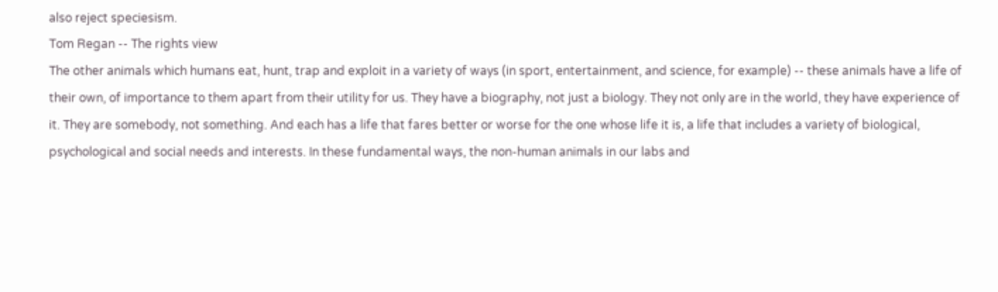also reject speciesism.
Tom Regan -- The rights view
The other animals which humans eat, hunt, trap and exploit in a variety of ways (in sport, entertainment, and science, for example) -- these animals have a life of their own, of importance to them apart from their utility for us. They have a biography, not just a biology. They not only are in the world, they have experience of it. They are somebody, not something. And each has a life that fares better or worse for the one whose life it is, a life that includes a variety of biological, psychological and social needs and interests. In these fundamental ways, the non-human animals in our labs and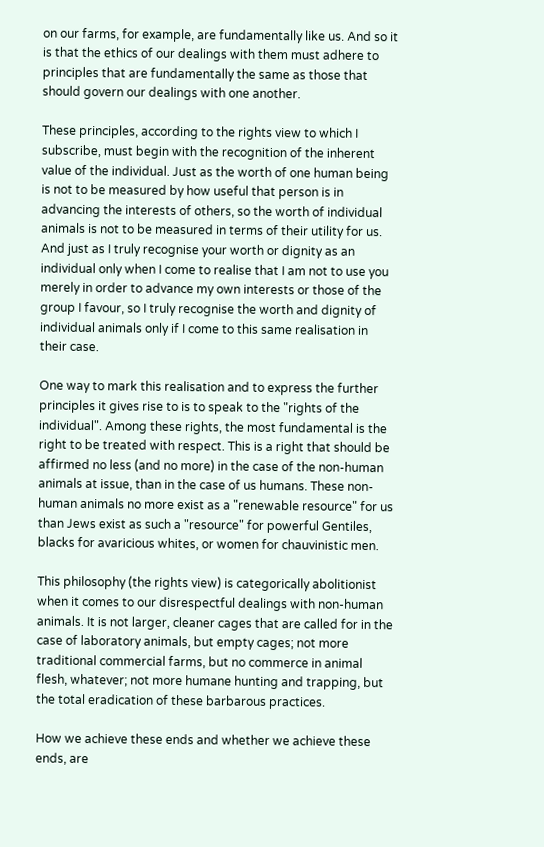on our farms, for example, are fundamentally like us. And so it is that the ethics of our dealings with them must adhere to principles that are fundamentally the same as those that should govern our dealings with one another.

These principles, according to the rights view to which I subscribe, must begin with the recognition of the inherent value of the individual. Just as the worth of one human being is not to be measured by how useful that person is in advancing the interests of others, so the worth of individual animals is not to be measured in terms of their utility for us. And just as I truly recognise your worth or dignity as an individual only when I come to realise that I am not to use you merely in order to advance my own interests or those of the group I favour, so I truly recognise the worth and dignity of individual animals only if I come to this same realisation in their case.

One way to mark this realisation and to express the further principles it gives rise to is to speak to the "rights of the individual". Among these rights, the most fundamental is the right to be treated with respect. This is a right that should be affirmed no less (and no more) in the case of the non-human animals at issue, than in the case of us humans. These non-human animals no more exist as a "renewable resource" for us than Jews exist as such a "resource" for powerful Gentiles, blacks for avaricious whites, or women for chauvinistic men.

This philosophy (the rights view) is categorically abolitionist when it comes to our disrespectful dealings with non-human animals. It is not larger, cleaner cages that are called for in the case of laboratory animals, but empty cages; not more traditional commercial farms, but no commerce in animal flesh, whatever; not more humane hunting and trapping, but the total eradication of these barbarous practices.

How we achieve these ends and whether we achieve these ends, are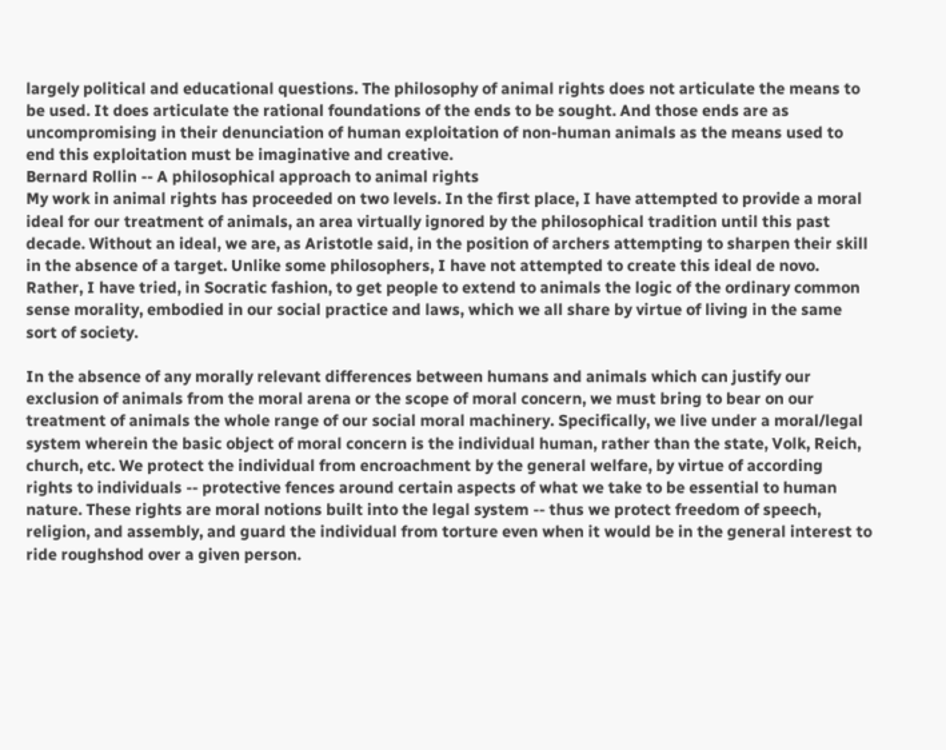largely political and educational questions. The philosophy of animal rights does not articulate the means to be used. It does articulate the rational foundations of the ends to be sought. And those ends are as uncompromising in their denunciation of human exploitation of non-human animals as the means used to end this exploitation must be imaginative and creative.
Bernard Rollin -- A philosophical approach to animal rights
My work in animal rights has proceeded on two levels. In the first place, I have attempted to provide a moral ideal for our treatment of animals, an area virtually ignored by the philosophical tradition until this past decade. Without an ideal, we are, as Aristotle said, in the position of archers attempting to sharpen their skill in the absence of a target. Unlike some philosophers, I have not attempted to create this ideal de novo. Rather, I have tried, in Socratic fashion, to get people to extend to animals the logic of the ordinary common sense morality, embodied in our social practice and laws, which we all share by virtue of living in the same sort of society.

In the absence of any morally relevant differences between humans and animals which can justify our exclusion of animals from the moral arena or the scope of moral concern, we must bring to bear on our treatment of animals the whole range of our social moral machinery. Specifically, we live under a moral/legal system wherein the basic object of moral concern is the individual human, rather than the state, Volk, Reich, church, etc. We protect the individual from encroachment by the general welfare, by virtue of according rights to individuals -- protective fences around certain aspects of what we take to be essential to human nature. These rights are moral notions built into the legal system -- thus we protect freedom of speech, religion, and assembly, and guard the individual from torture even when it would be in the general interest to ride roughshod over a given person.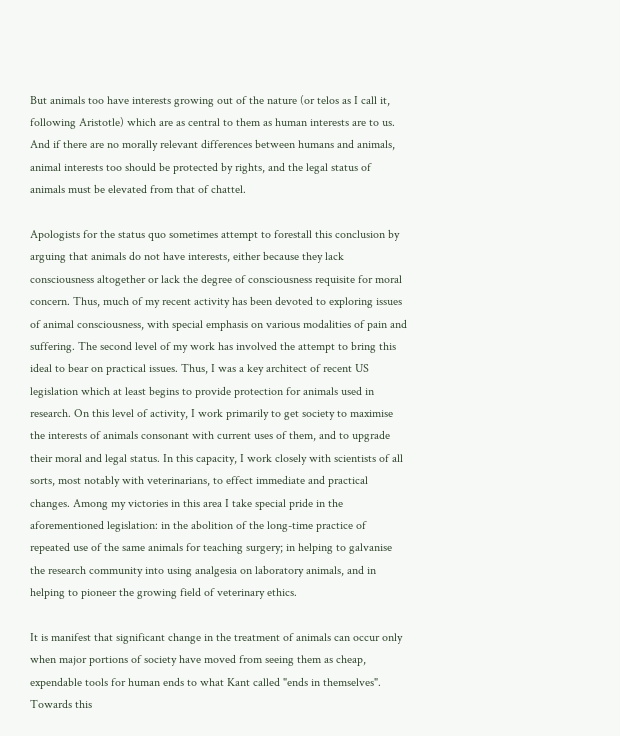But animals too have interests growing out of the nature (or telos as I call it, following Aristotle) which are as central to them as human interests are to us. And if there are no morally relevant differences between humans and animals, animal interests too should be protected by rights, and the legal status of animals must be elevated from that of chattel.

Apologists for the status quo sometimes attempt to forestall this conclusion by arguing that animals do not have interests, either because they lack consciousness altogether or lack the degree of consciousness requisite for moral concern. Thus, much of my recent activity has been devoted to exploring issues of animal consciousness, with special emphasis on various modalities of pain and suffering. The second level of my work has involved the attempt to bring this ideal to bear on practical issues. Thus, I was a key architect of recent US legislation which at least begins to provide protection for animals used in research. On this level of activity, I work primarily to get society to maximise the interests of animals consonant with current uses of them, and to upgrade their moral and legal status. In this capacity, I work closely with scientists of all sorts, most notably with veterinarians, to effect immediate and practical changes. Among my victories in this area I take special pride in the aforementioned legislation: in the abolition of the long-time practice of repeated use of the same animals for teaching surgery; in helping to galvanise the research community into using analgesia on laboratory animals, and in helping to pioneer the growing field of veterinary ethics.

It is manifest that significant change in the treatment of animals can occur only when major portions of society have moved from seeing them as cheap, expendable tools for human ends to what Kant called "ends in themselves". Towards this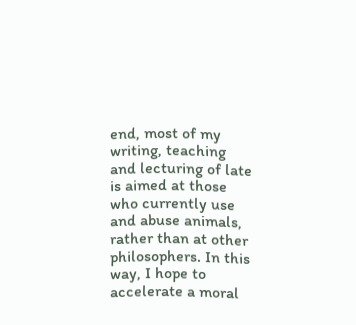end, most of my writing, teaching and lecturing of late is aimed at those who currently use and abuse animals, rather than at other philosophers. In this way, I hope to accelerate a moral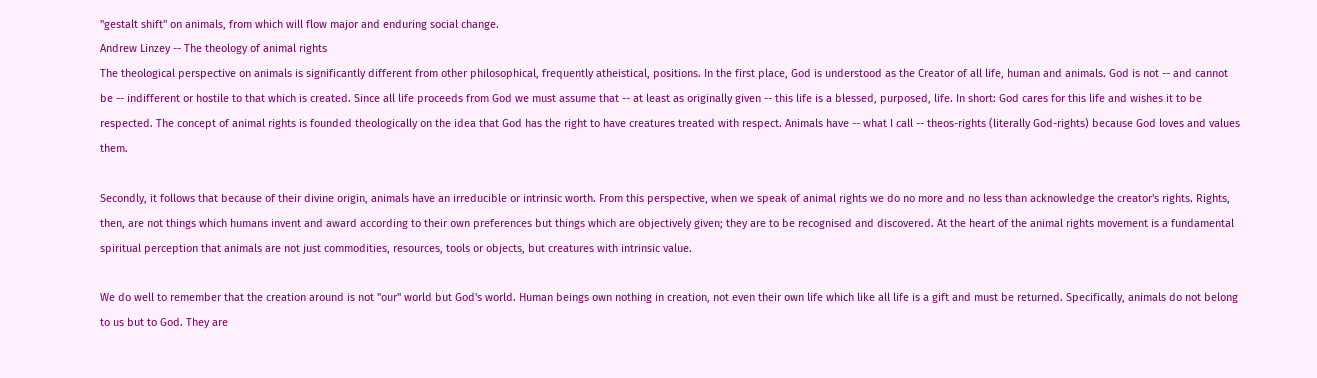"gestalt shift" on animals, from which will flow major and enduring social change.
Andrew Linzey -- The theology of animal rights
The theological perspective on animals is significantly different from other philosophical, frequently atheistical, positions. In the first place, God is understood as the Creator of all life, human and animals. God is not -- and cannot be -- indifferent or hostile to that which is created. Since all life proceeds from God we must assume that -- at least as originally given -- this life is a blessed, purposed, life. In short: God cares for this life and wishes it to be respected. The concept of animal rights is founded theologically on the idea that God has the right to have creatures treated with respect. Animals have -- what I call -- theos-rights (literally God-rights) because God loves and values them.

Secondly, it follows that because of their divine origin, animals have an irreducible or intrinsic worth. From this perspective, when we speak of animal rights we do no more and no less than acknowledge the creator's rights. Rights, then, are not things which humans invent and award according to their own preferences but things which are objectively given; they are to be recognised and discovered. At the heart of the animal rights movement is a fundamental spiritual perception that animals are not just commodities, resources, tools or objects, but creatures with intrinsic value.

We do well to remember that the creation around is not "our" world but God's world. Human beings own nothing in creation, not even their own life which like all life is a gift and must be returned. Specifically, animals do not belong to us but to God. They are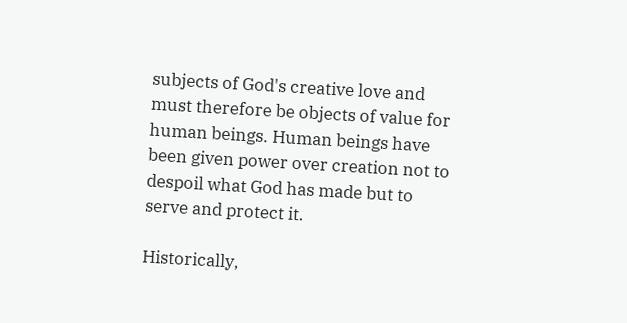subjects of God's creative love and must therefore be objects of value for human beings. Human beings have been given power over creation not to despoil what God has made but to serve and protect it.

Historically,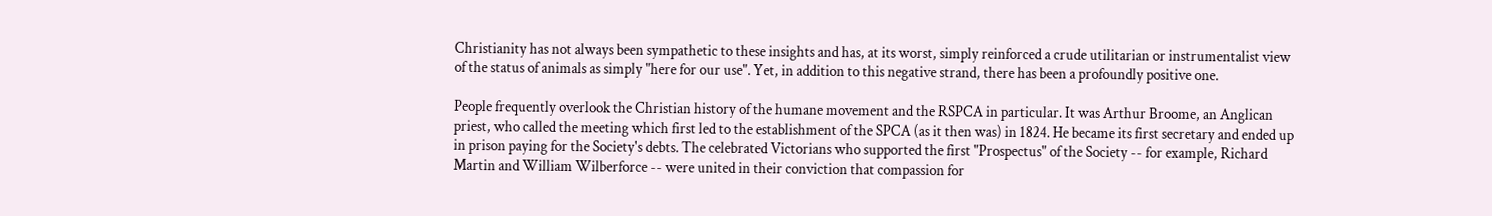Christianity has not always been sympathetic to these insights and has, at its worst, simply reinforced a crude utilitarian or instrumentalist view of the status of animals as simply "here for our use". Yet, in addition to this negative strand, there has been a profoundly positive one.

People frequently overlook the Christian history of the humane movement and the RSPCA in particular. It was Arthur Broome, an Anglican priest, who called the meeting which first led to the establishment of the SPCA (as it then was) in 1824. He became its first secretary and ended up in prison paying for the Society's debts. The celebrated Victorians who supported the first "Prospectus" of the Society -- for example, Richard Martin and William Wilberforce -- were united in their conviction that compassion for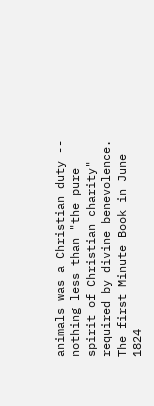animals was a Christian duty -- nothing less than "the pure spirit of Christian charity" required by divine benevolence. The first Minute Book in June 1824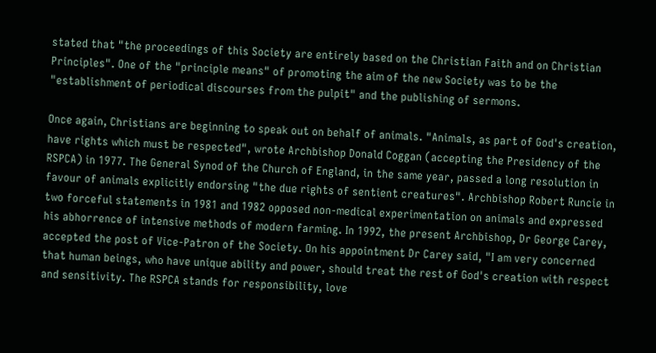stated that "the proceedings of this Society are entirely based on the Christian Faith and on Christian Principles". One of the "principle means" of promoting the aim of the new Society was to be the "establishment of periodical discourses from the pulpit" and the publishing of sermons.

Once again, Christians are beginning to speak out on behalf of animals. "Animals, as part of God's creation, have rights which must be respected", wrote Archbishop Donald Coggan (accepting the Presidency of the RSPCA) in 1977. The General Synod of the Church of England, in the same year, passed a long resolution in favour of animals explicitly endorsing "the due rights of sentient creatures". Archbishop Robert Runcie in two forceful statements in 1981 and 1982 opposed non-medical experimentation on animals and expressed his abhorrence of intensive methods of modern farming. In 1992, the present Archbishop, Dr George Carey, accepted the post of Vice-Patron of the Society. On his appointment Dr Carey said, "I am very concerned that human beings, who have unique ability and power, should treat the rest of God's creation with respect and sensitivity. The RSPCA stands for responsibility, love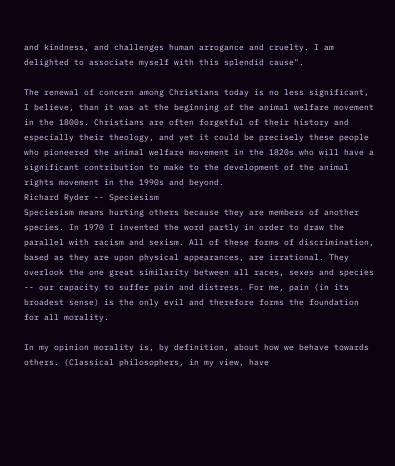and kindness, and challenges human arrogance and cruelty. I am delighted to associate myself with this splendid cause".

The renewal of concern among Christians today is no less significant, I believe, than it was at the beginning of the animal welfare movement in the 1800s. Christians are often forgetful of their history and especially their theology, and yet it could be precisely these people who pioneered the animal welfare movement in the 1820s who will have a significant contribution to make to the development of the animal rights movement in the 1990s and beyond.
Richard Ryder -- Speciesism
Speciesism means hurting others because they are members of another species. In 1970 I invented the word partly in order to draw the parallel with racism and sexism. All of these forms of discrimination, based as they are upon physical appearances, are irrational. They overlook the one great similarity between all races, sexes and species -- our capacity to suffer pain and distress. For me, pain (in its broadest sense) is the only evil and therefore forms the foundation for all morality.

In my opinion morality is, by definition, about how we behave towards others. (Classical philosophers, in my view, have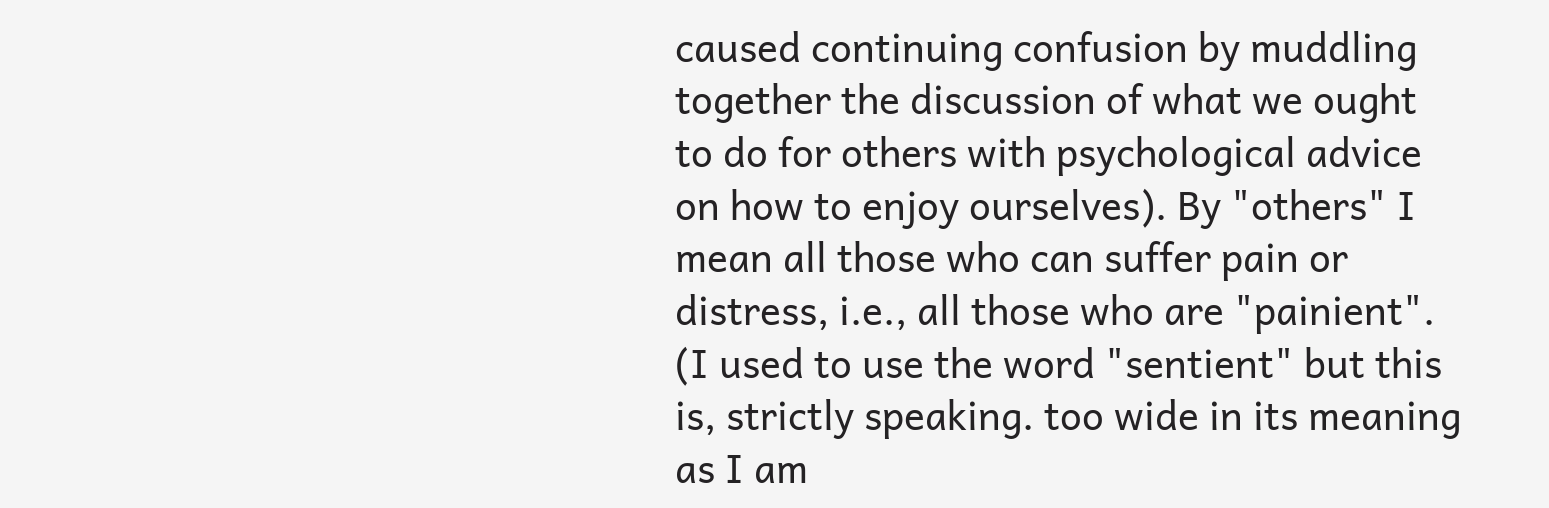caused continuing confusion by muddling together the discussion of what we ought to do for others with psychological advice on how to enjoy ourselves). By "others" I mean all those who can suffer pain or distress, i.e., all those who are "painient". (I used to use the word "sentient" but this is, strictly speaking. too wide in its meaning as I am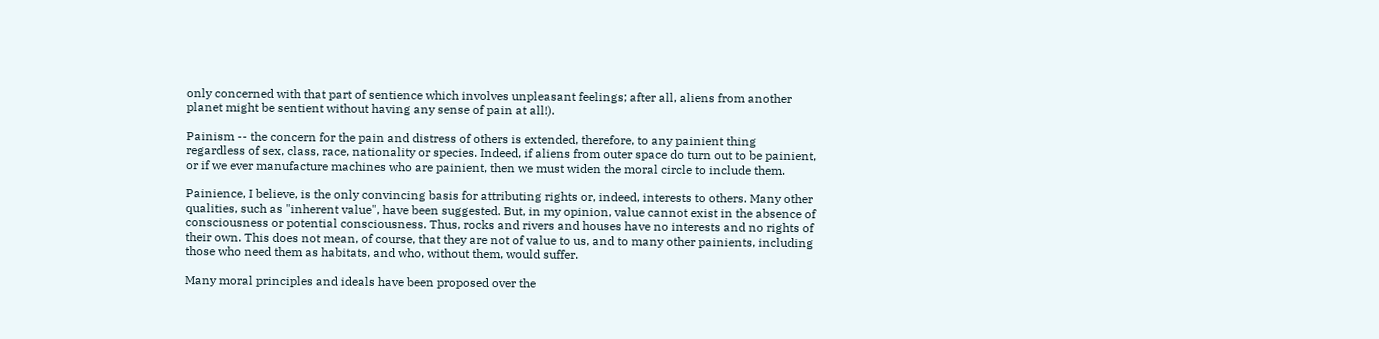only concerned with that part of sentience which involves unpleasant feelings; after all, aliens from another planet might be sentient without having any sense of pain at all!).

Painism -- the concern for the pain and distress of others is extended, therefore, to any painient thing regardless of sex, class, race, nationality or species. Indeed, if aliens from outer space do turn out to be painient, or if we ever manufacture machines who are painient, then we must widen the moral circle to include them.

Painience, I believe, is the only convincing basis for attributing rights or, indeed, interests to others. Many other qualities, such as "inherent value", have been suggested. But, in my opinion, value cannot exist in the absence of consciousness or potential consciousness. Thus, rocks and rivers and houses have no interests and no rights of their own. This does not mean, of course, that they are not of value to us, and to many other painients, including those who need them as habitats, and who, without them, would suffer.

Many moral principles and ideals have been proposed over the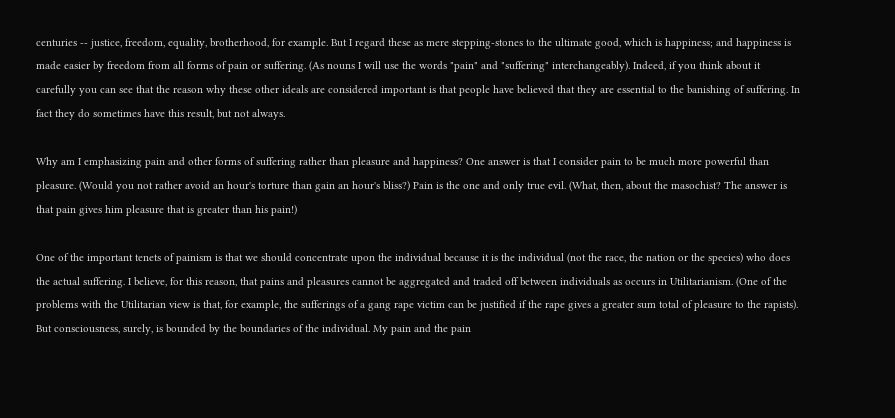centuries -- justice, freedom, equality, brotherhood, for example. But I regard these as mere stepping-stones to the ultimate good, which is happiness; and happiness is made easier by freedom from all forms of pain or suffering. (As nouns I will use the words "pain" and "suffering" interchangeably). Indeed, if you think about it carefully you can see that the reason why these other ideals are considered important is that people have believed that they are essential to the banishing of suffering. In fact they do sometimes have this result, but not always.

Why am I emphasizing pain and other forms of suffering rather than pleasure and happiness? One answer is that I consider pain to be much more powerful than pleasure. (Would you not rather avoid an hour's torture than gain an hour's bliss?) Pain is the one and only true evil. (What, then, about the masochist? The answer is that pain gives him pleasure that is greater than his pain!)

One of the important tenets of painism is that we should concentrate upon the individual because it is the individual (not the race, the nation or the species) who does the actual suffering. I believe, for this reason, that pains and pleasures cannot be aggregated and traded off between individuals as occurs in Utilitarianism. (One of the problems with the Utilitarian view is that, for example, the sufferings of a gang rape victim can be justified if the rape gives a greater sum total of pleasure to the rapists). But consciousness, surely, is bounded by the boundaries of the individual. My pain and the pain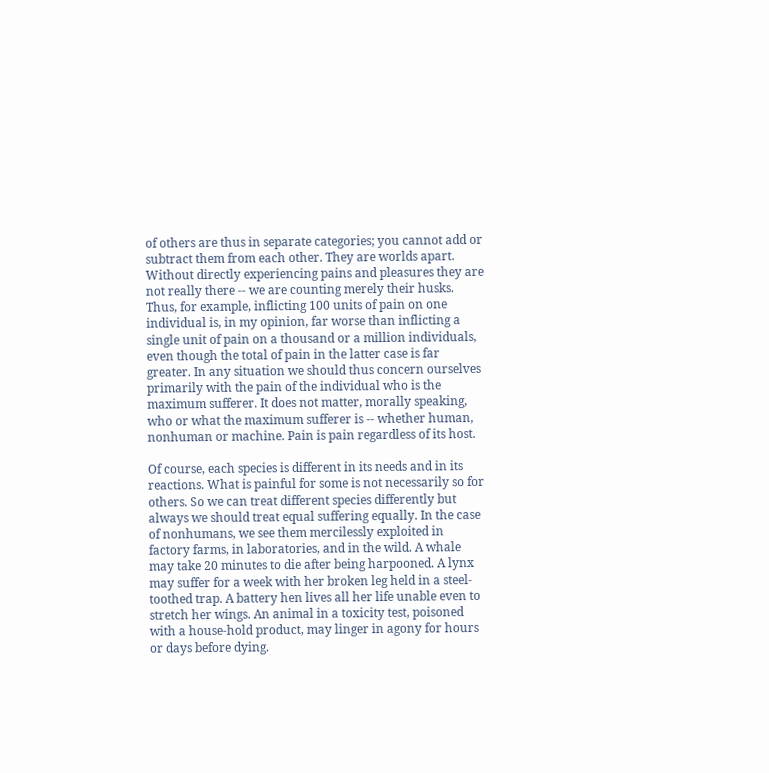of others are thus in separate categories; you cannot add or subtract them from each other. They are worlds apart. Without directly experiencing pains and pleasures they are not really there -- we are counting merely their husks. Thus, for example, inflicting 100 units of pain on one individual is, in my opinion, far worse than inflicting a single unit of pain on a thousand or a million individuals, even though the total of pain in the latter case is far greater. In any situation we should thus concern ourselves primarily with the pain of the individual who is the maximum sufferer. It does not matter, morally speaking, who or what the maximum sufferer is -- whether human, nonhuman or machine. Pain is pain regardless of its host.

Of course, each species is different in its needs and in its reactions. What is painful for some is not necessarily so for others. So we can treat different species differently but always we should treat equal suffering equally. In the case of nonhumans, we see them mercilessly exploited in factory farms, in laboratories, and in the wild. A whale may take 20 minutes to die after being harpooned. A lynx may suffer for a week with her broken leg held in a steel-toothed trap. A battery hen lives all her life unable even to stretch her wings. An animal in a toxicity test, poisoned with a house-hold product, may linger in agony for hours or days before dying.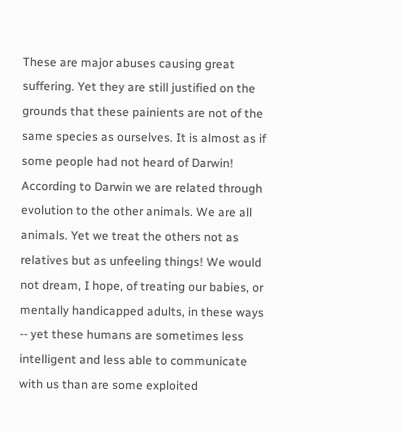These are major abuses causing great suffering. Yet they are still justified on the grounds that these painients are not of the same species as ourselves. It is almost as if some people had not heard of Darwin! According to Darwin we are related through evolution to the other animals. We are all animals. Yet we treat the others not as relatives but as unfeeling things! We would not dream, I hope, of treating our babies, or mentally handicapped adults, in these ways -- yet these humans are sometimes less intelligent and less able to communicate with us than are some exploited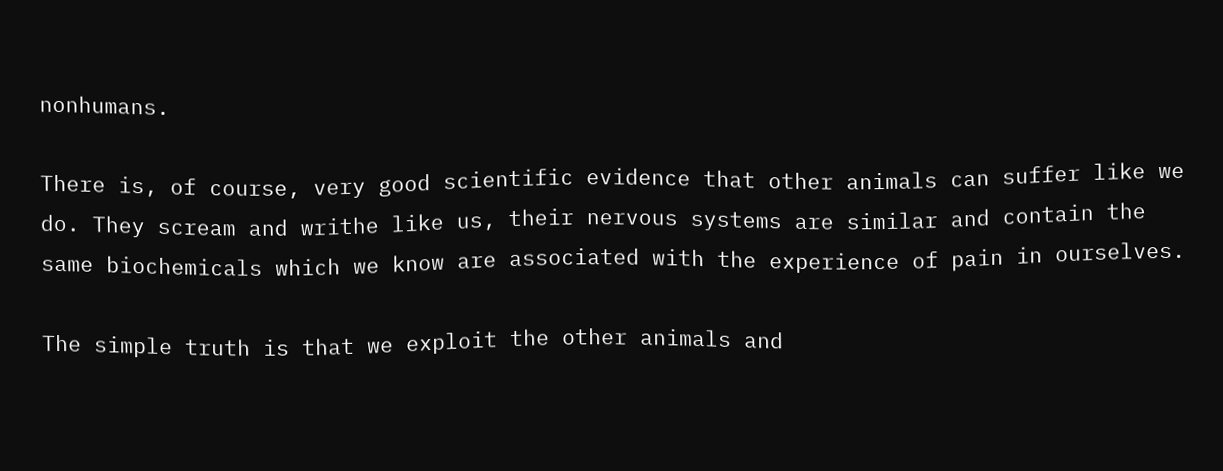nonhumans.

There is, of course, very good scientific evidence that other animals can suffer like we do. They scream and writhe like us, their nervous systems are similar and contain the same biochemicals which we know are associated with the experience of pain in ourselves.

The simple truth is that we exploit the other animals and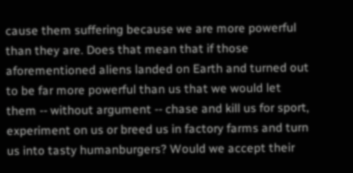cause them suffering because we are more powerful than they are. Does that mean that if those aforementioned aliens landed on Earth and turned out to be far more powerful than us that we would let them -- without argument -- chase and kill us for sport, experiment on us or breed us in factory farms and turn us into tasty humanburgers? Would we accept their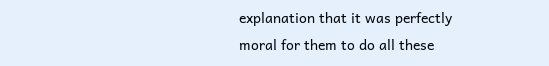explanation that it was perfectly moral for them to do all these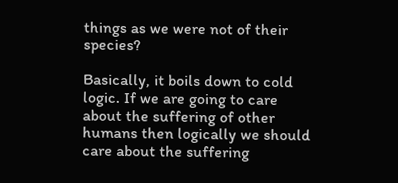things as we were not of their species?

Basically, it boils down to cold logic. If we are going to care about the suffering of other humans then logically we should care about the suffering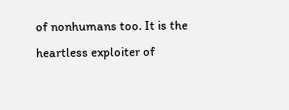of nonhumans too. It is the heartless exploiter of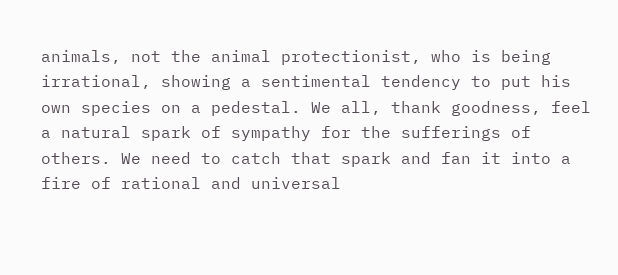animals, not the animal protectionist, who is being irrational, showing a sentimental tendency to put his own species on a pedestal. We all, thank goodness, feel a natural spark of sympathy for the sufferings of others. We need to catch that spark and fan it into a fire of rational and universal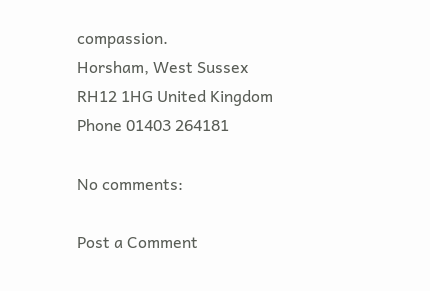compassion.
Horsham, West Sussex
RH12 1HG United Kingdom
Phone 01403 264181

No comments:

Post a Comment